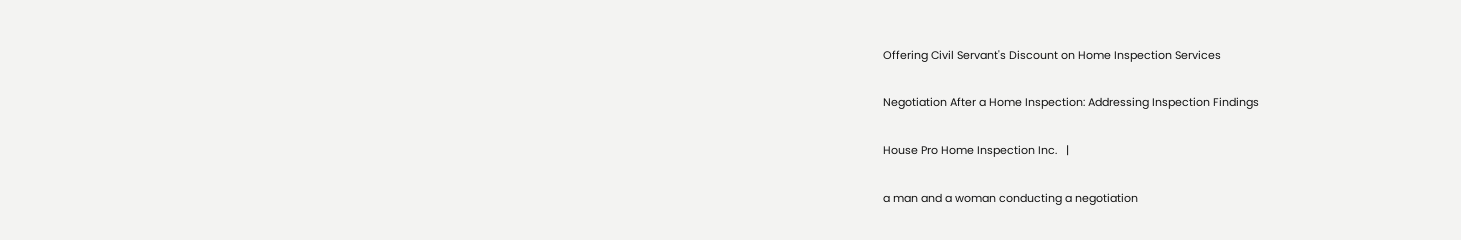Offering Civil Servant's Discount on Home Inspection Services

Negotiation After a Home Inspection: Addressing Inspection Findings

House Pro Home Inspection Inc.   |

a man and a woman conducting a negotiation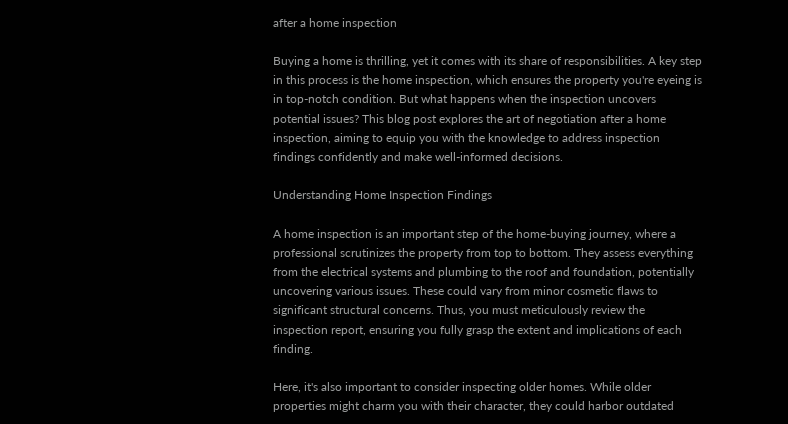after a home inspection

Buying a home is thrilling, yet it comes with its share of responsibilities. A key step in this process is the home inspection, which ensures the property you're eyeing is in top-notch condition. But what happens when the inspection uncovers potential issues? This blog post explores the art of negotiation after a home inspection, aiming to equip you with the knowledge to address inspection findings confidently and make well-informed decisions.

Understanding Home Inspection Findings

A home inspection is an important step of the home-buying journey, where a professional scrutinizes the property from top to bottom. They assess everything from the electrical systems and plumbing to the roof and foundation, potentially uncovering various issues. These could vary from minor cosmetic flaws to significant structural concerns. Thus, you must meticulously review the inspection report, ensuring you fully grasp the extent and implications of each finding.

Here, it's also important to consider inspecting older homes. While older properties might charm you with their character, they could harbor outdated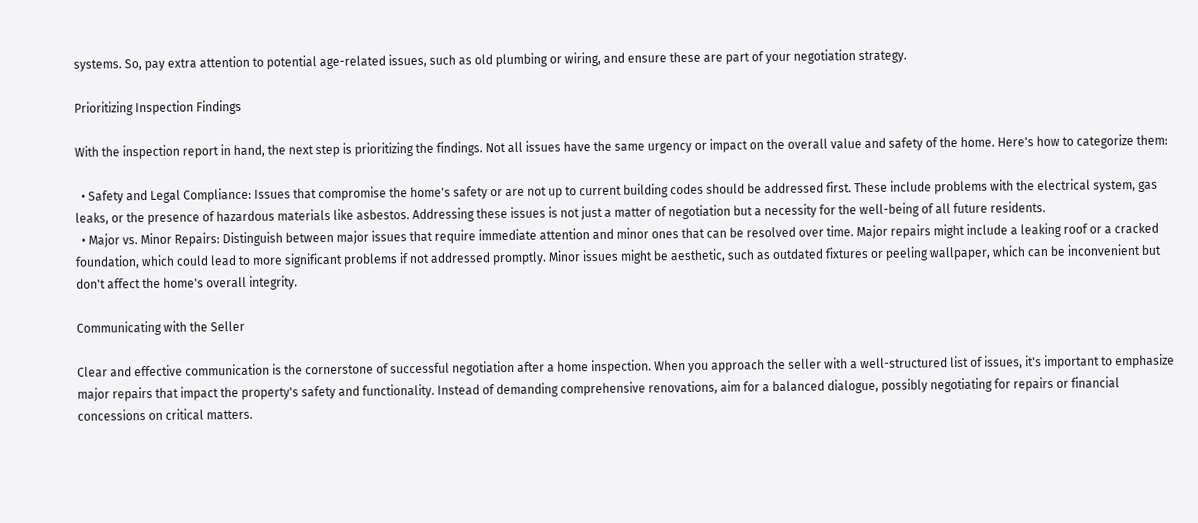systems. So, pay extra attention to potential age-related issues, such as old plumbing or wiring, and ensure these are part of your negotiation strategy.

Prioritizing Inspection Findings

With the inspection report in hand, the next step is prioritizing the findings. Not all issues have the same urgency or impact on the overall value and safety of the home. Here's how to categorize them:

  • Safety and Legal Compliance: Issues that compromise the home's safety or are not up to current building codes should be addressed first. These include problems with the electrical system, gas leaks, or the presence of hazardous materials like asbestos. Addressing these issues is not just a matter of negotiation but a necessity for the well-being of all future residents.
  • Major vs. Minor Repairs: Distinguish between major issues that require immediate attention and minor ones that can be resolved over time. Major repairs might include a leaking roof or a cracked foundation, which could lead to more significant problems if not addressed promptly. Minor issues might be aesthetic, such as outdated fixtures or peeling wallpaper, which can be inconvenient but don't affect the home's overall integrity.

Communicating with the Seller

Clear and effective communication is the cornerstone of successful negotiation after a home inspection. When you approach the seller with a well-structured list of issues, it's important to emphasize major repairs that impact the property's safety and functionality. Instead of demanding comprehensive renovations, aim for a balanced dialogue, possibly negotiating for repairs or financial concessions on critical matters.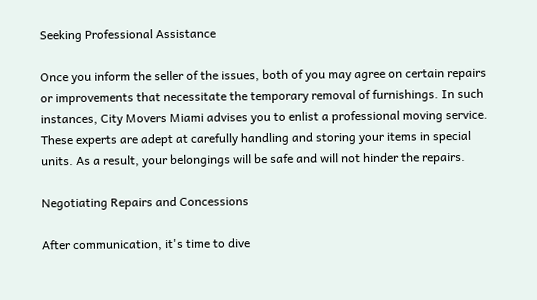Seeking Professional Assistance

Once you inform the seller of the issues, both of you may agree on certain repairs or improvements that necessitate the temporary removal of furnishings. In such instances, City Movers Miami advises you to enlist a professional moving service. These experts are adept at carefully handling and storing your items in special units. As a result, your belongings will be safe and will not hinder the repairs.

Negotiating Repairs and Concessions

After communication, it's time to dive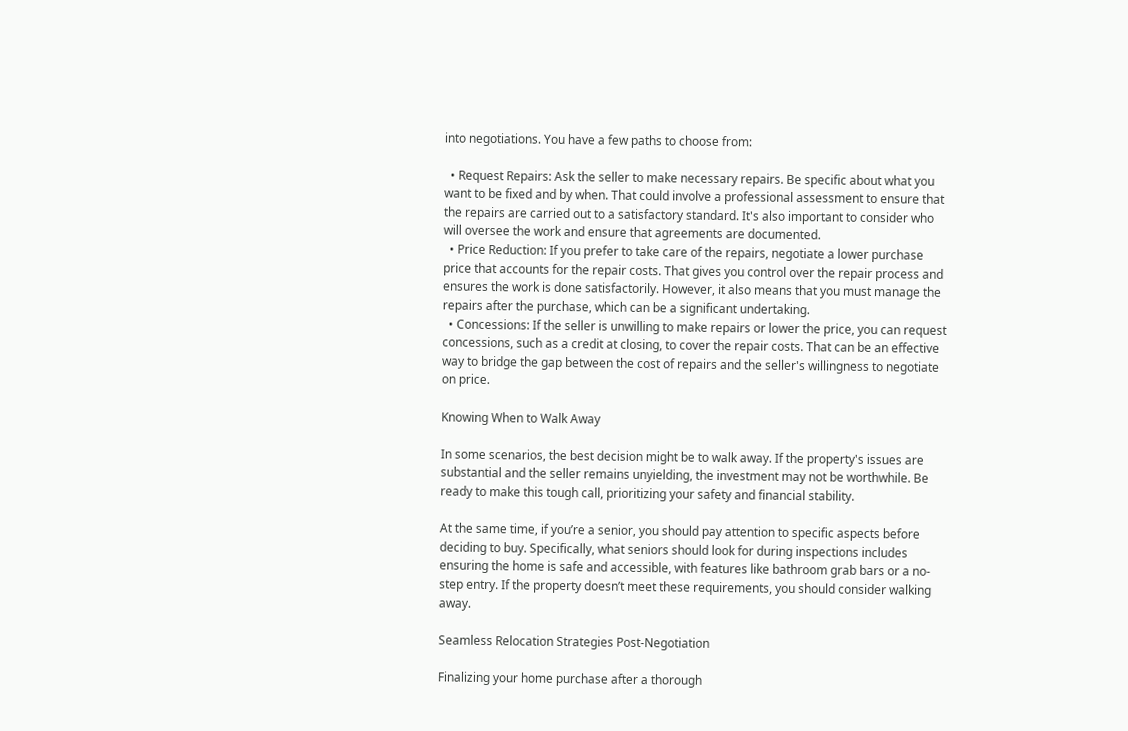into negotiations. You have a few paths to choose from:

  • Request Repairs: Ask the seller to make necessary repairs. Be specific about what you want to be fixed and by when. That could involve a professional assessment to ensure that the repairs are carried out to a satisfactory standard. It's also important to consider who will oversee the work and ensure that agreements are documented.
  • Price Reduction: If you prefer to take care of the repairs, negotiate a lower purchase price that accounts for the repair costs. That gives you control over the repair process and ensures the work is done satisfactorily. However, it also means that you must manage the repairs after the purchase, which can be a significant undertaking.
  • Concessions: If the seller is unwilling to make repairs or lower the price, you can request concessions, such as a credit at closing, to cover the repair costs. That can be an effective way to bridge the gap between the cost of repairs and the seller's willingness to negotiate on price.

Knowing When to Walk Away

In some scenarios, the best decision might be to walk away. If the property's issues are substantial and the seller remains unyielding, the investment may not be worthwhile. Be ready to make this tough call, prioritizing your safety and financial stability.

At the same time, if you’re a senior, you should pay attention to specific aspects before deciding to buy. Specifically, what seniors should look for during inspections includes ensuring the home is safe and accessible, with features like bathroom grab bars or a no-step entry. If the property doesn’t meet these requirements, you should consider walking away.

Seamless Relocation Strategies Post-Negotiation

Finalizing your home purchase after a thorough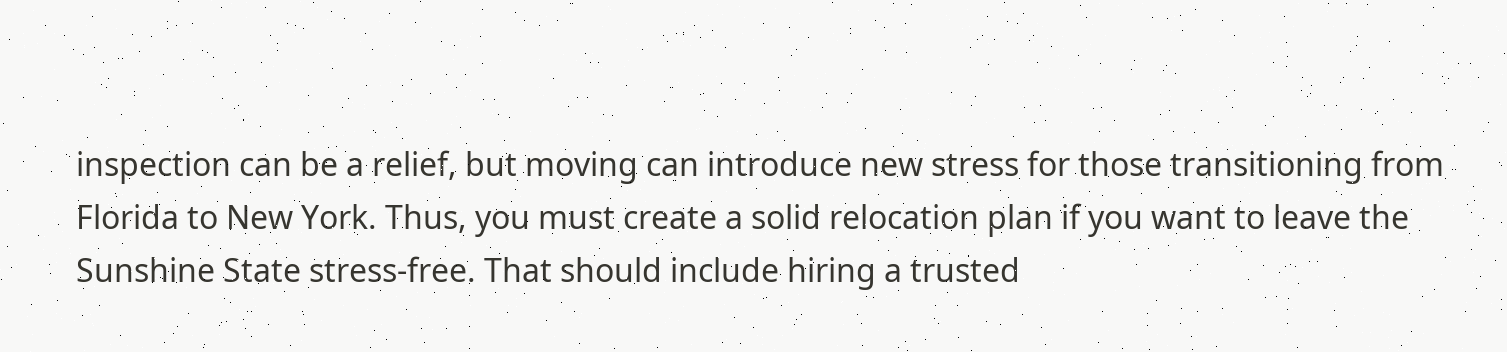inspection can be a relief, but moving can introduce new stress for those transitioning from Florida to New York. Thus, you must create a solid relocation plan if you want to leave the Sunshine State stress-free. That should include hiring a trusted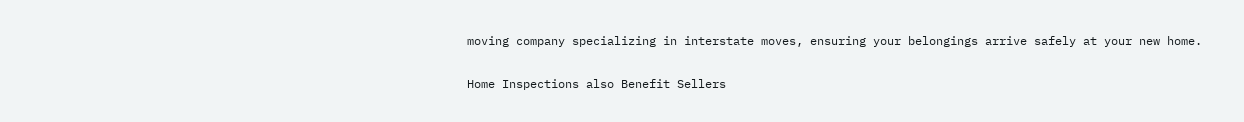moving company specializing in interstate moves, ensuring your belongings arrive safely at your new home.

Home Inspections also Benefit Sellers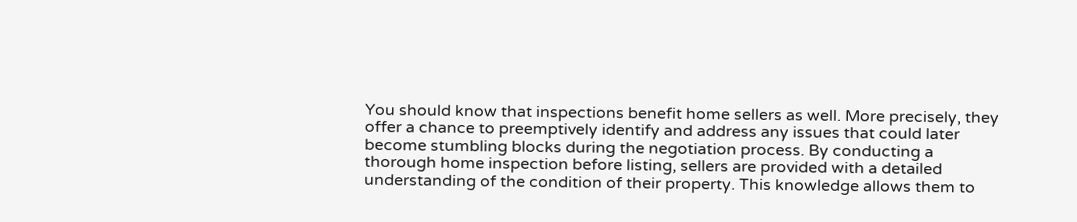You should know that inspections benefit home sellers as well. More precisely, they offer a chance to preemptively identify and address any issues that could later become stumbling blocks during the negotiation process. By conducting a thorough home inspection before listing, sellers are provided with a detailed understanding of the condition of their property. This knowledge allows them to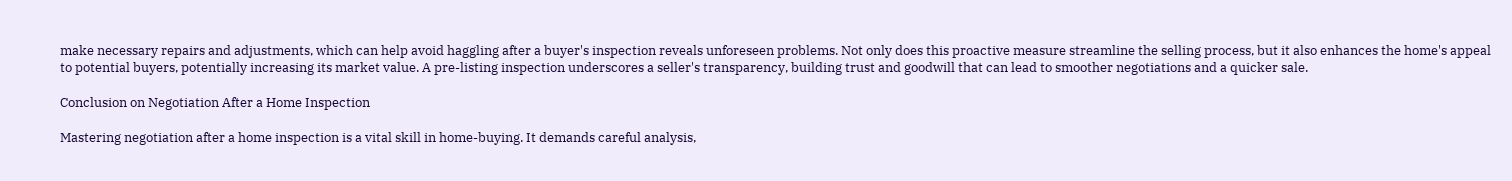make necessary repairs and adjustments, which can help avoid haggling after a buyer's inspection reveals unforeseen problems. Not only does this proactive measure streamline the selling process, but it also enhances the home's appeal to potential buyers, potentially increasing its market value. A pre-listing inspection underscores a seller's transparency, building trust and goodwill that can lead to smoother negotiations and a quicker sale.

Conclusion on Negotiation After a Home Inspection

Mastering negotiation after a home inspection is a vital skill in home-buying. It demands careful analysis,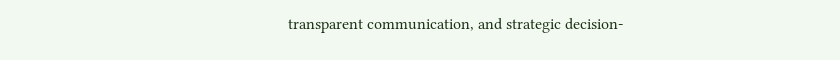transparent communication, and strategic decision-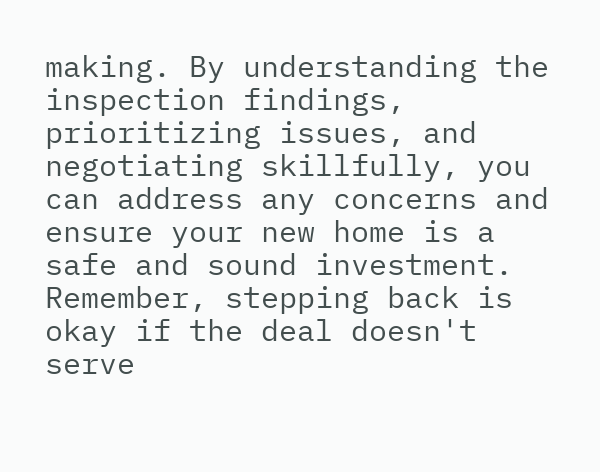making. By understanding the inspection findings, prioritizing issues, and negotiating skillfully, you can address any concerns and ensure your new home is a safe and sound investment. Remember, stepping back is okay if the deal doesn't serve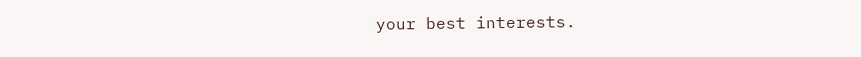your best interests.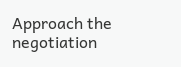Approach the negotiation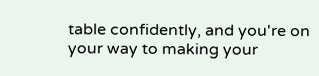table confidently, and you're on your way to making your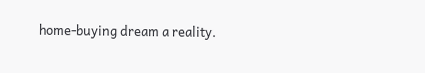home-buying dream a reality.